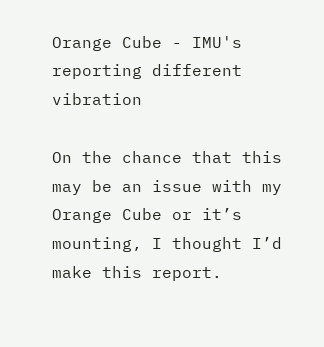Orange Cube - IMU's reporting different vibration

On the chance that this may be an issue with my Orange Cube or it’s mounting, I thought I’d make this report.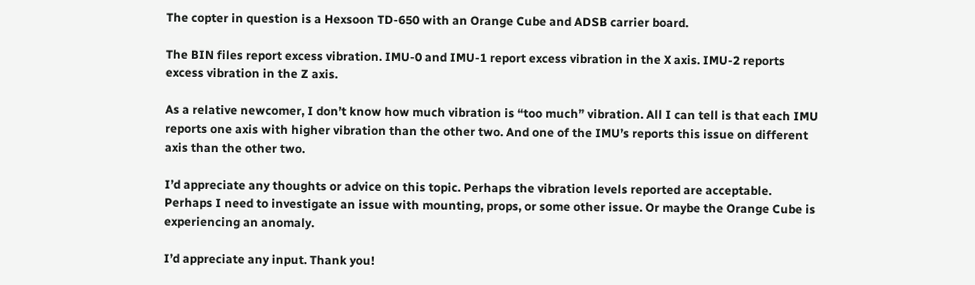The copter in question is a Hexsoon TD-650 with an Orange Cube and ADSB carrier board.

The BIN files report excess vibration. IMU-0 and IMU-1 report excess vibration in the X axis. IMU-2 reports excess vibration in the Z axis.

As a relative newcomer, I don’t know how much vibration is “too much” vibration. All I can tell is that each IMU reports one axis with higher vibration than the other two. And one of the IMU’s reports this issue on different axis than the other two.

I’d appreciate any thoughts or advice on this topic. Perhaps the vibration levels reported are acceptable. Perhaps I need to investigate an issue with mounting, props, or some other issue. Or maybe the Orange Cube is experiencing an anomaly.

I’d appreciate any input. Thank you!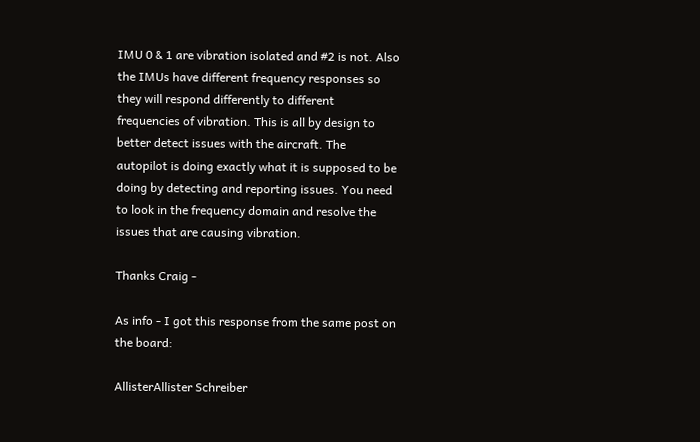IMU 0 & 1 are vibration isolated and #2 is not. Also the IMUs have different frequency responses so they will respond differently to different frequencies of vibration. This is all by design to better detect issues with the aircraft. The autopilot is doing exactly what it is supposed to be doing by detecting and reporting issues. You need to look in the frequency domain and resolve the issues that are causing vibration.

Thanks Craig -

As info - I got this response from the same post on the board:

AllisterAllister Schreiber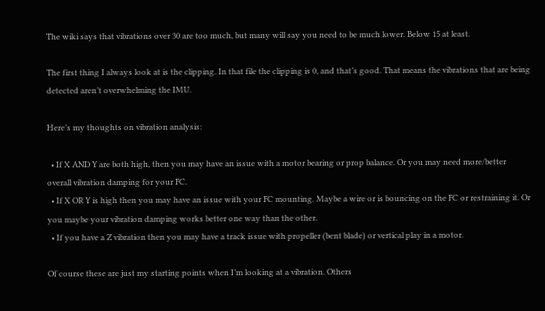The wiki says that vibrations over 30 are too much, but many will say you need to be much lower. Below 15 at least.

The first thing I always look at is the clipping. In that file the clipping is 0, and that’s good. That means the vibrations that are being detected aren’t overwhelming the IMU.

Here’s my thoughts on vibration analysis:

  • If X AND Y are both high, then you may have an issue with a motor bearing or prop balance. Or you may need more/better overall vibration damping for your FC.
  • If X OR Y is high then you may have an issue with your FC mounting. Maybe a wire or is bouncing on the FC or restraining it. Or you maybe your vibration damping works better one way than the other.
  • If you have a Z vibration then you may have a track issue with propeller (bent blade) or vertical play in a motor.

Of course these are just my starting points when I’m looking at a vibration. Others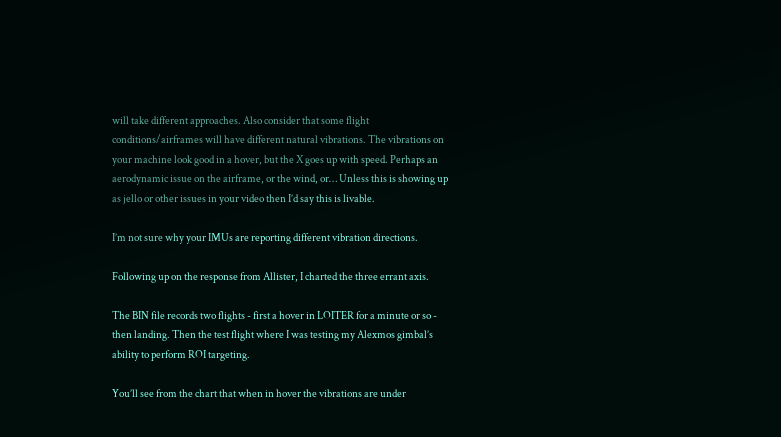will take different approaches. Also consider that some flight conditions/airframes will have different natural vibrations. The vibrations on your machine look good in a hover, but the X goes up with speed. Perhaps an aerodynamic issue on the airframe, or the wind, or… Unless this is showing up as jello or other issues in your video then I’d say this is livable.

I’m not sure why your IMUs are reporting different vibration directions.

Following up on the response from Allister, I charted the three errant axis.

The BIN file records two flights - first a hover in LOITER for a minute or so - then landing. Then the test flight where I was testing my Alexmos gimbal’s ability to perform ROI targeting.

You’ll see from the chart that when in hover the vibrations are under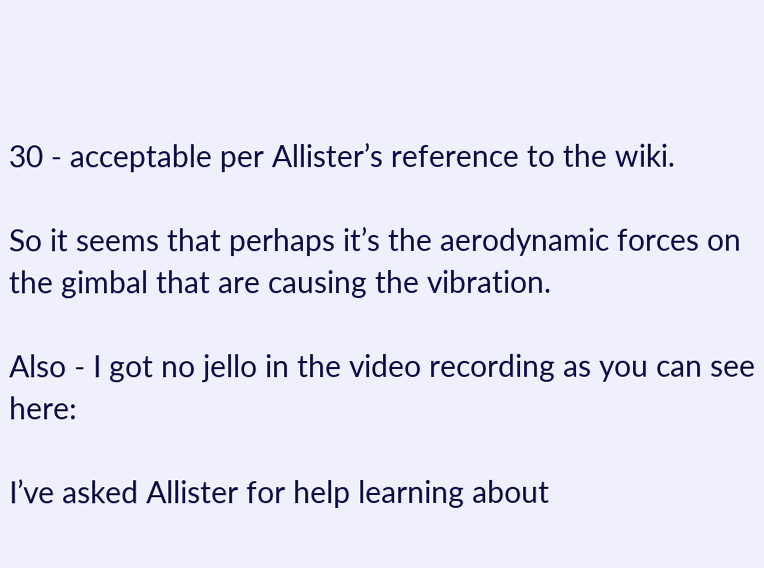30 - acceptable per Allister’s reference to the wiki.

So it seems that perhaps it’s the aerodynamic forces on the gimbal that are causing the vibration.

Also - I got no jello in the video recording as you can see here:

I’ve asked Allister for help learning about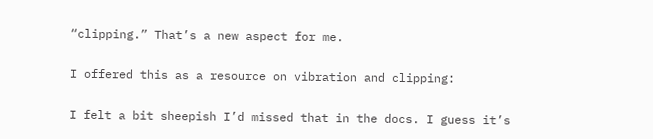“clipping.” That’s a new aspect for me.

I offered this as a resource on vibration and clipping:

I felt a bit sheepish I’d missed that in the docs. I guess it’s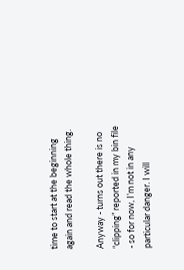time to start at the beginning again and read the whole thing.

Anyway - turns out there is no “clipping” reported in my bin file - so for now, I’m not in any particular danger. I will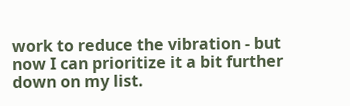work to reduce the vibration - but now I can prioritize it a bit further down on my list.